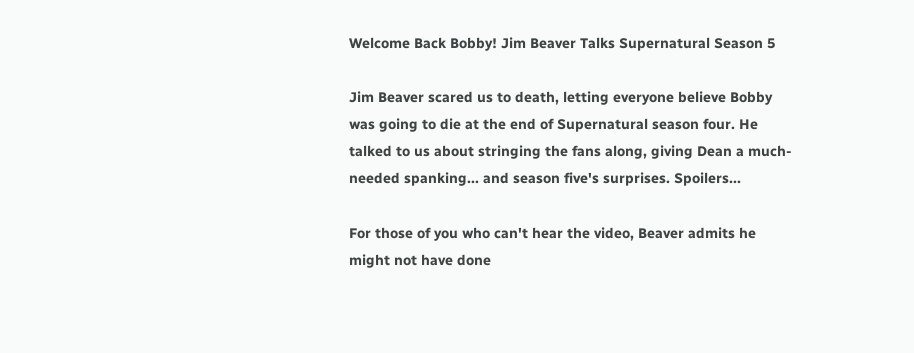Welcome Back Bobby! Jim Beaver Talks Supernatural Season 5

Jim Beaver scared us to death, letting everyone believe Bobby was going to die at the end of Supernatural season four. He talked to us about stringing the fans along, giving Dean a much-needed spanking... and season five's surprises. Spoilers...

For those of you who can't hear the video, Beaver admits he might not have done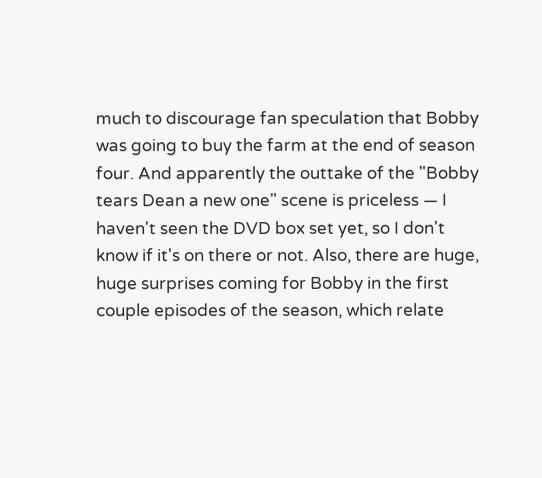much to discourage fan speculation that Bobby was going to buy the farm at the end of season four. And apparently the outtake of the "Bobby tears Dean a new one" scene is priceless — I haven't seen the DVD box set yet, so I don't know if it's on there or not. Also, there are huge, huge surprises coming for Bobby in the first couple episodes of the season, which relate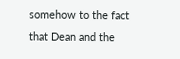somehow to the fact that Dean and the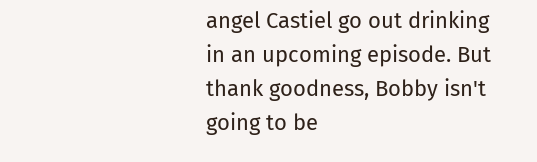angel Castiel go out drinking in an upcoming episode. But thank goodness, Bobby isn't going to be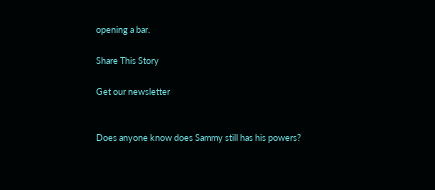opening a bar.

Share This Story

Get our newsletter


Does anyone know does Sammy still has his powers?